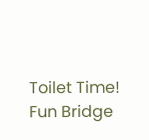Toilet Time! Fun Bridge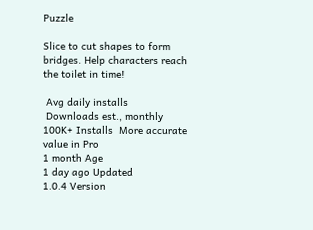Puzzle

Slice to cut shapes to form bridges. Help characters reach the toilet in time!

 Avg daily installs
 Downloads est., monthly
100K+ Installs  More accurate value in Pro
1 month Age
1 day ago Updated
1.0.4 Version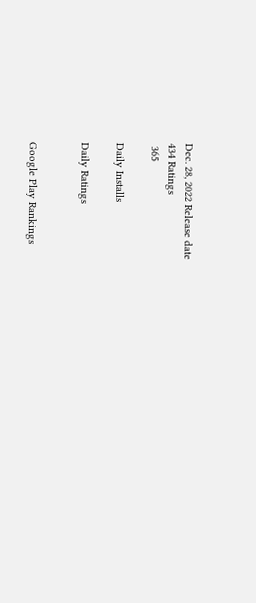Dec. 28, 2022 Release date
434 Ratings
 365

Daily Installs

Daily Ratings


Google Play Rankings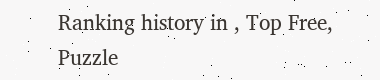Ranking history in , Top Free, Puzzle